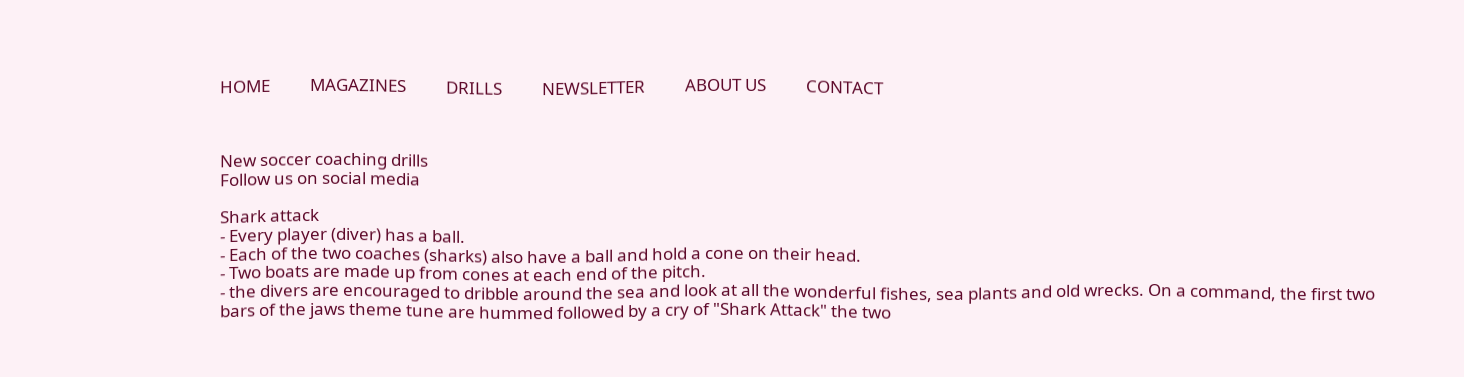HOME          MAGAZINES          DRILLS          NEWSLETTER          ABOUT US          CONTACT



New soccer coaching drills
Follow us on social media

Shark attack
- Every player (diver) has a ball.
- Each of the two coaches (sharks) also have a ball and hold a cone on their head.
- Two boats are made up from cones at each end of the pitch.
- the divers are encouraged to dribble around the sea and look at all the wonderful fishes, sea plants and old wrecks. On a command, the first two bars of the jaws theme tune are hummed followed by a cry of "Shark Attack" the two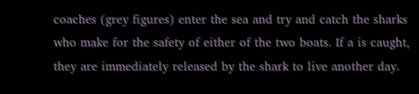coaches (grey figures) enter the sea and try and catch the sharks who make for the safety of either of the two boats. If a is caught, they are immediately released by the shark to live another day.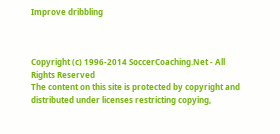Improve dribbling



Copyright (c) 1996-2014 SoccerCoaching.Net - All Rights Reserved
The content on this site is protected by copyright and distributed under licenses restricting copying,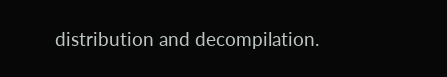distribution and decompilation.